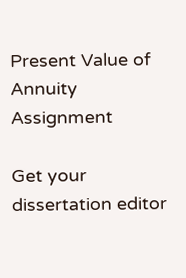Present Value of Annuity Assignment

Get your dissertation editor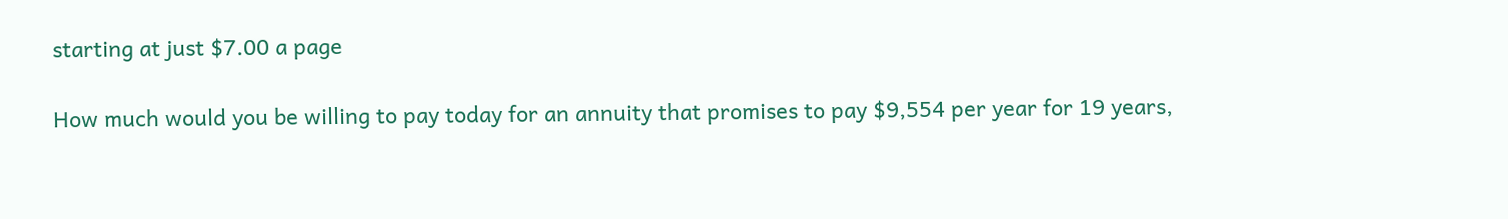starting at just $7.00 a page

How much would you be willing to pay today for an annuity that promises to pay $9,554 per year for 19 years,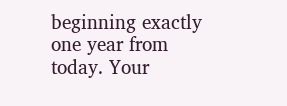beginning exactly one year from today. Your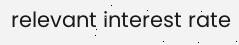relevant interest rate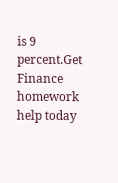is 9 percent.Get Finance homework help today